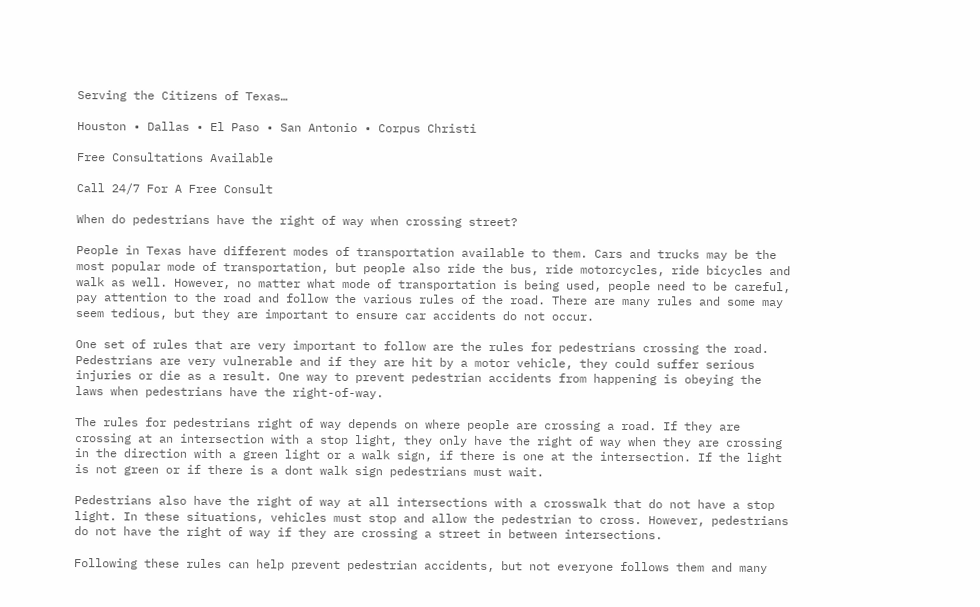Serving the Citizens of Texas…

Houston • Dallas • El Paso • San Antonio • Corpus Christi

Free Consultations Available

Call 24/7 For A Free Consult

When do pedestrians have the right of way when crossing street?

People in Texas have different modes of transportation available to them. Cars and trucks may be the most popular mode of transportation, but people also ride the bus, ride motorcycles, ride bicycles and walk as well. However, no matter what mode of transportation is being used, people need to be careful, pay attention to the road and follow the various rules of the road. There are many rules and some may seem tedious, but they are important to ensure car accidents do not occur.

One set of rules that are very important to follow are the rules for pedestrians crossing the road. Pedestrians are very vulnerable and if they are hit by a motor vehicle, they could suffer serious injuries or die as a result. One way to prevent pedestrian accidents from happening is obeying the laws when pedestrians have the right-of-way.

The rules for pedestrians right of way depends on where people are crossing a road. If they are crossing at an intersection with a stop light, they only have the right of way when they are crossing in the direction with a green light or a walk sign, if there is one at the intersection. If the light is not green or if there is a dont walk sign pedestrians must wait.

Pedestrians also have the right of way at all intersections with a crosswalk that do not have a stop light. In these situations, vehicles must stop and allow the pedestrian to cross. However, pedestrians do not have the right of way if they are crossing a street in between intersections.

Following these rules can help prevent pedestrian accidents, but not everyone follows them and many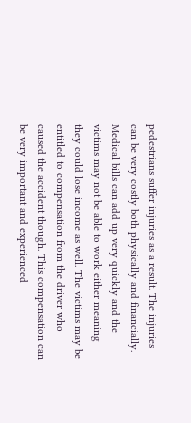pedestrians suffer injuries as a result. The injuries can be very costly both physically and financially. Medical bills can add up very quickly and the victims may not be able to work either meaning they could lose income as well. The victims may be entitled to compensation from the driver who caused the accident though. This compensation can be very important and experienced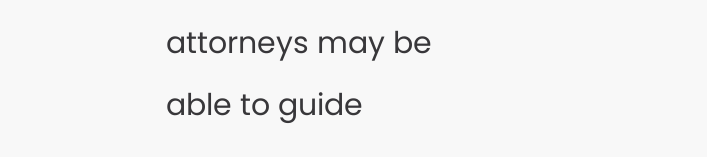attorneys may be able to guide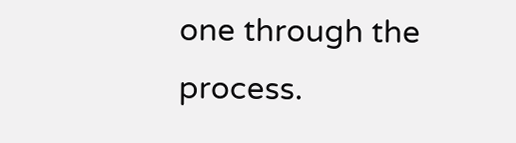one through the process.